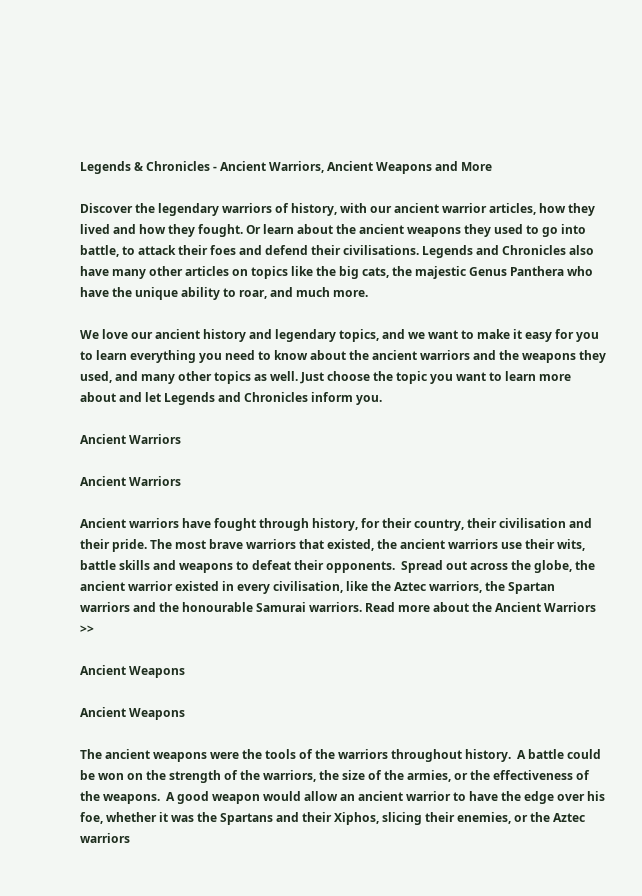Legends & Chronicles - Ancient Warriors, Ancient Weapons and More

Discover the legendary warriors of history, with our ancient warrior articles, how they lived and how they fought. Or learn about the ancient weapons they used to go into battle, to attack their foes and defend their civilisations. Legends and Chronicles also have many other articles on topics like the big cats, the majestic Genus Panthera who have the unique ability to roar, and much more.

We love our ancient history and legendary topics, and we want to make it easy for you to learn everything you need to know about the ancient warriors and the weapons they used, and many other topics as well. Just choose the topic you want to learn more about and let Legends and Chronicles inform you.

Ancient Warriors

Ancient Warriors

Ancient warriors have fought through history, for their country, their civilisation and their pride. The most brave warriors that existed, the ancient warriors use their wits, battle skills and weapons to defeat their opponents.  Spread out across the globe, the ancient warrior existed in every civilisation, like the Aztec warriors, the Spartan warriors and the honourable Samurai warriors. Read more about the Ancient Warriors >>

Ancient Weapons

Ancient Weapons

The ancient weapons were the tools of the warriors throughout history.  A battle could be won on the strength of the warriors, the size of the armies, or the effectiveness of the weapons.  A good weapon would allow an ancient warrior to have the edge over his foe, whether it was the Spartans and their Xiphos, slicing their enemies, or the Aztec warriors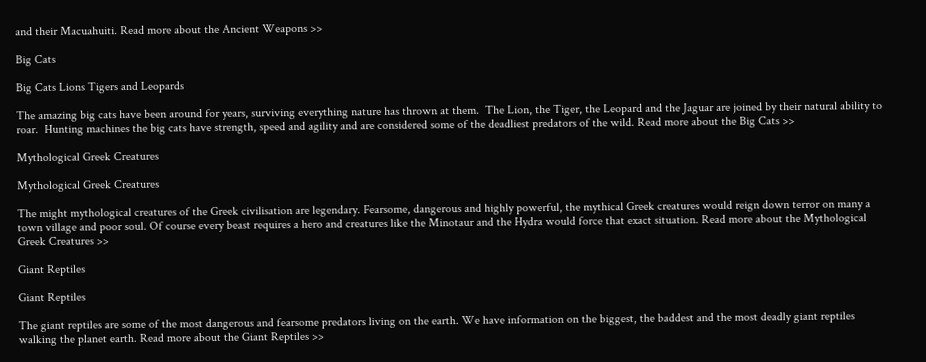and their Macuahuiti. Read more about the Ancient Weapons >>

Big Cats

Big Cats Lions Tigers and Leopards

The amazing big cats have been around for years, surviving everything nature has thrown at them.  The Lion, the Tiger, the Leopard and the Jaguar are joined by their natural ability to roar.  Hunting machines the big cats have strength, speed and agility and are considered some of the deadliest predators of the wild. Read more about the Big Cats >>

Mythological Greek Creatures

Mythological Greek Creatures

The might mythological creatures of the Greek civilisation are legendary. Fearsome, dangerous and highly powerful, the mythical Greek creatures would reign down terror on many a town village and poor soul. Of course every beast requires a hero and creatures like the Minotaur and the Hydra would force that exact situation. Read more about the Mythological Greek Creatures >>

Giant Reptiles

Giant Reptiles

The giant reptiles are some of the most dangerous and fearsome predators living on the earth. We have information on the biggest, the baddest and the most deadly giant reptiles walking the planet earth. Read more about the Giant Reptiles >>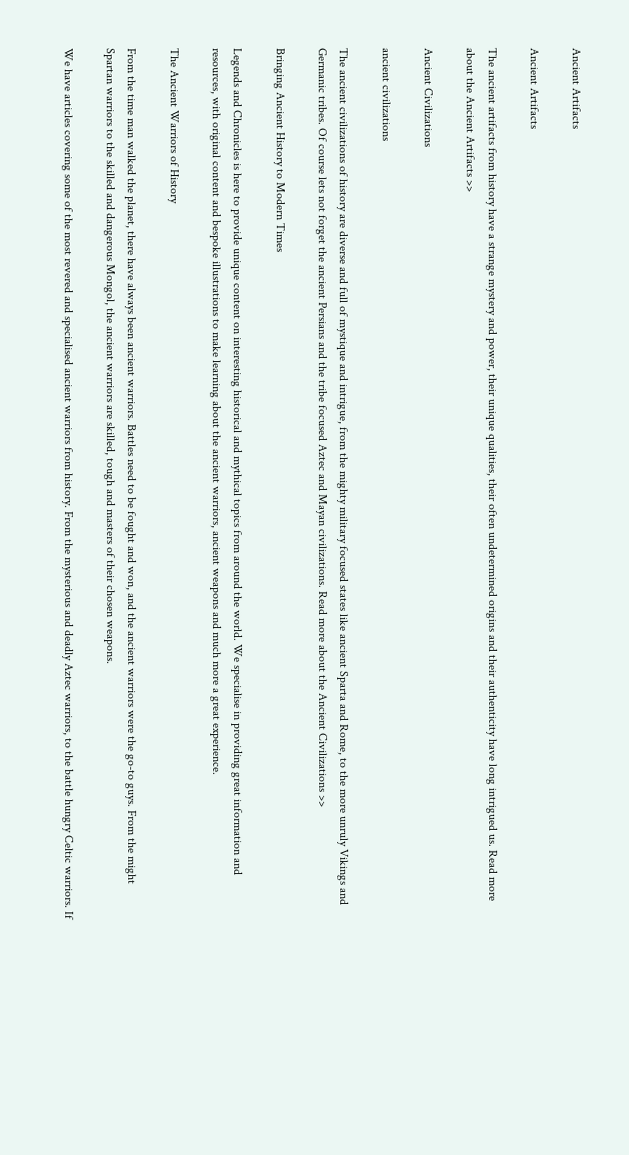Ancient Artifacts

Ancient Artifacts

The ancient artifacts from history have a strange mystery and power, their unique qualities, their often undetermined origins and their authenticity have long intrigued us. Read more about the Ancient Artifacts >>

Ancient Civilizations

ancient civilizations

The ancient civilizations of history are diverse and full of mystique and intrigue, from the mighty military focused states like ancient Sparta and Rome, to the more unruly Vikings and Germanic tribes. Of course lets not forget the ancient Persians and the tribe focused Aztec and Mayan civilizations. Read more about the Ancient Civilizations >>

Bringing Ancient History to Modern Times

Legends and Chronicles is here to provide unique content on interesting historical and mythical topics from around the world. We specialise in providing great information and resources, with original content and bespoke illustrations to make learning about the ancient warriors, ancient weapons and much more a great experience.

The Ancient Warriors of History

From the time man walked the planet, there have always been ancient warriors. Battles need to be fought and won, and the ancient warriors were the go-to guys. From the might Spartan warriors to the skilled and dangerous Mongol, the ancient warriors are skilled, tough and masters of their chosen weapons.

We have articles covering some of the most revered and specialised ancient warriors from history. From the mysterious and deadly Aztec warriors, to the battle hungry Celtic warriors. If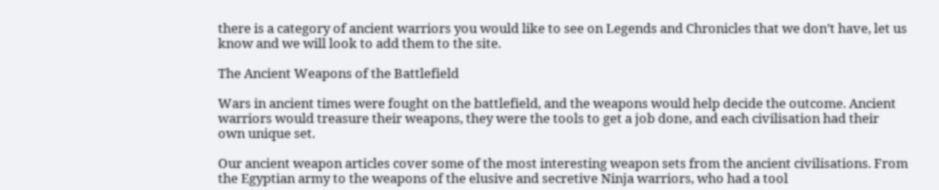there is a category of ancient warriors you would like to see on Legends and Chronicles that we don’t have, let us know and we will look to add them to the site.

The Ancient Weapons of the Battlefield

Wars in ancient times were fought on the battlefield, and the weapons would help decide the outcome. Ancient warriors would treasure their weapons, they were the tools to get a job done, and each civilisation had their own unique set.

Our ancient weapon articles cover some of the most interesting weapon sets from the ancient civilisations. From the Egyptian army to the weapons of the elusive and secretive Ninja warriors, who had a tool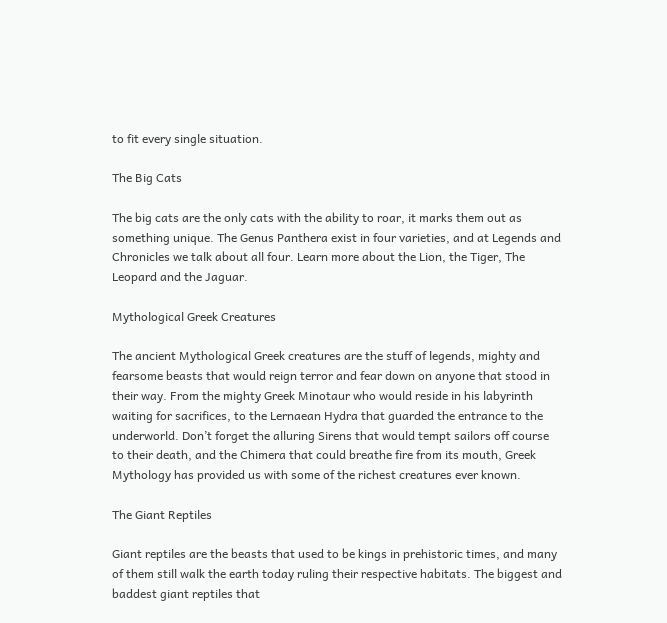to fit every single situation.

The Big Cats

The big cats are the only cats with the ability to roar, it marks them out as something unique. The Genus Panthera exist in four varieties, and at Legends and Chronicles we talk about all four. Learn more about the Lion, the Tiger, The Leopard and the Jaguar.

Mythological Greek Creatures

The ancient Mythological Greek creatures are the stuff of legends, mighty and fearsome beasts that would reign terror and fear down on anyone that stood in their way. From the mighty Greek Minotaur who would reside in his labyrinth waiting for sacrifices, to the Lernaean Hydra that guarded the entrance to the underworld. Don’t forget the alluring Sirens that would tempt sailors off course to their death, and the Chimera that could breathe fire from its mouth, Greek Mythology has provided us with some of the richest creatures ever known.

The Giant Reptiles

Giant reptiles are the beasts that used to be kings in prehistoric times, and many of them still walk the earth today ruling their respective habitats. The biggest and baddest giant reptiles that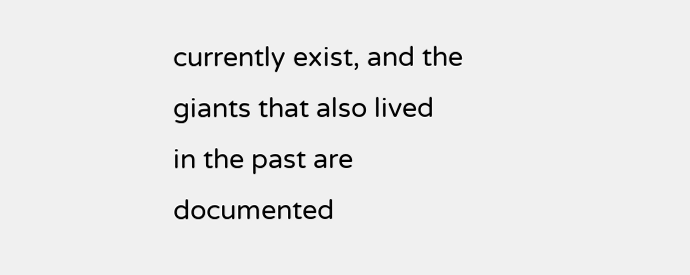currently exist, and the giants that also lived in the past are documented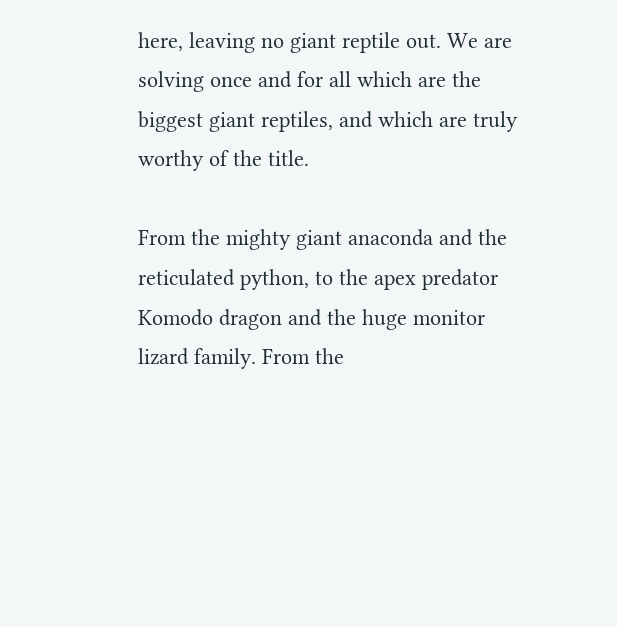here, leaving no giant reptile out. We are solving once and for all which are the biggest giant reptiles, and which are truly worthy of the title.

From the mighty giant anaconda and the reticulated python, to the apex predator Komodo dragon and the huge monitor lizard family. From the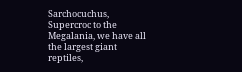Sarchocuchus, Supercroc to the Megalania, we have all the largest giant reptiles,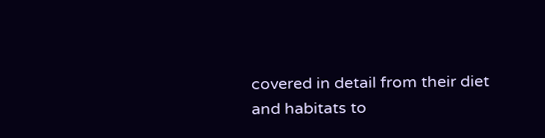covered in detail from their diet and habitats to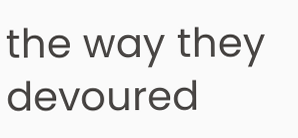the way they devoured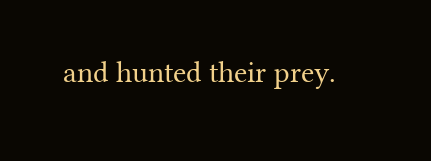and hunted their prey.